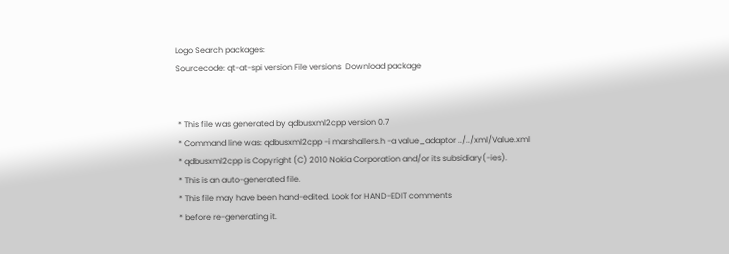Logo Search packages:
Sourcecode: qt-at-spi version File versions  Download package


 * This file was generated by qdbusxml2cpp version 0.7
 * Command line was: qdbusxml2cpp -i marshallers.h -a value_adaptor ../../xml/Value.xml
 * qdbusxml2cpp is Copyright (C) 2010 Nokia Corporation and/or its subsidiary(-ies).
 * This is an auto-generated file.
 * This file may have been hand-edited. Look for HAND-EDIT comments
 * before re-generating it.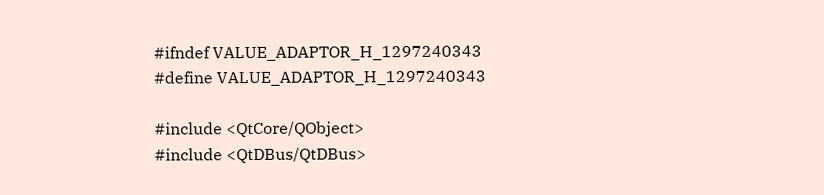#ifndef VALUE_ADAPTOR_H_1297240343
#define VALUE_ADAPTOR_H_1297240343

#include <QtCore/QObject>
#include <QtDBus/QtDBus>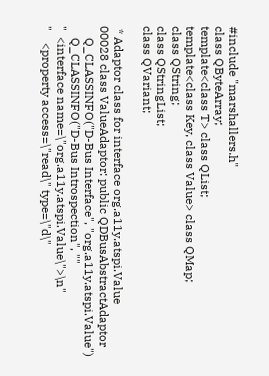#include "marshallers.h"
class QByteArray;
template<class T> class QList;
template<class Key, class Value> class QMap;
class QString;
class QStringList;
class QVariant;

 * Adaptor class for interface org.a11y.atspi.Value
00028 class ValueAdaptor: public QDBusAbstractAdaptor
    Q_CLASSINFO("D-Bus Interface", "org.a11y.atspi.Value")
    Q_CLASSINFO("D-Bus Introspection", ""
"  <interface name=\"org.a11y.atspi.Value\">\n"
"    <property access=\"read\" type=\"d\"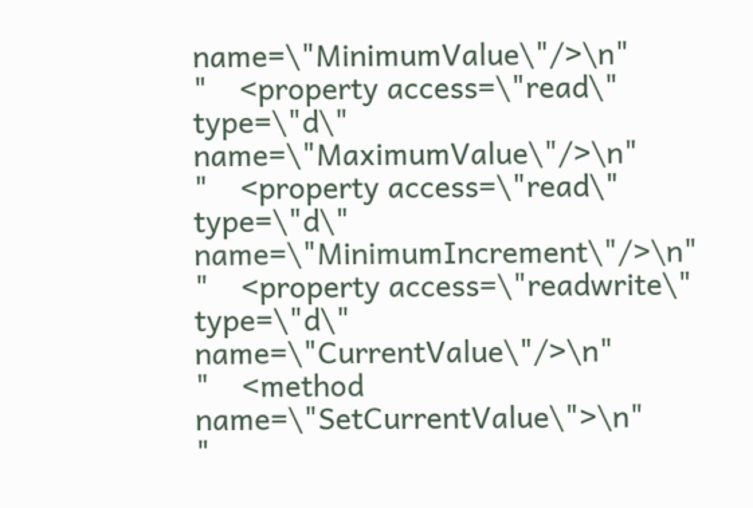name=\"MinimumValue\"/>\n"
"    <property access=\"read\" type=\"d\" name=\"MaximumValue\"/>\n"
"    <property access=\"read\" type=\"d\" name=\"MinimumIncrement\"/>\n"
"    <property access=\"readwrite\" type=\"d\" name=\"CurrentValue\"/>\n"
"    <method name=\"SetCurrentValue\">\n"
"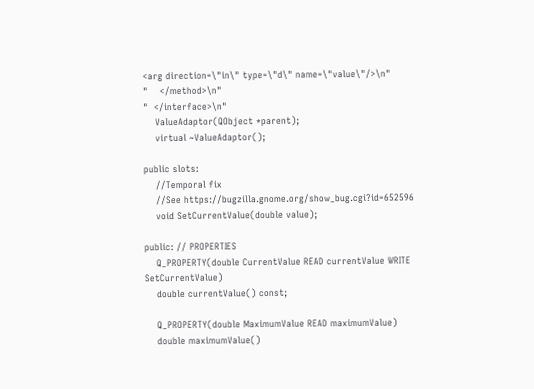<arg direction=\"in\" type=\"d\" name=\"value\"/>\n"
"    </method>\n"
"  </interface>\n"
    ValueAdaptor(QObject *parent);
    virtual ~ValueAdaptor();

public slots:
    //Temporal fix
    //See https://bugzilla.gnome.org/show_bug.cgi?id=652596
    void SetCurrentValue(double value);

public: // PROPERTIES
    Q_PROPERTY(double CurrentValue READ currentValue WRITE SetCurrentValue)
    double currentValue() const;

    Q_PROPERTY(double MaximumValue READ maximumValue)
    double maximumValue()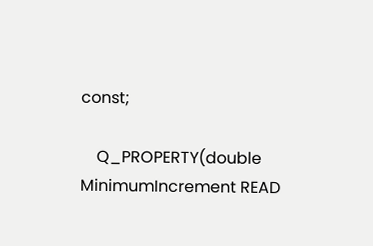const;

    Q_PROPERTY(double MinimumIncrement READ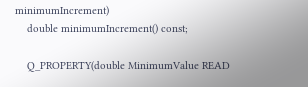minimumIncrement)
    double minimumIncrement() const;

    Q_PROPERTY(double MinimumValue READ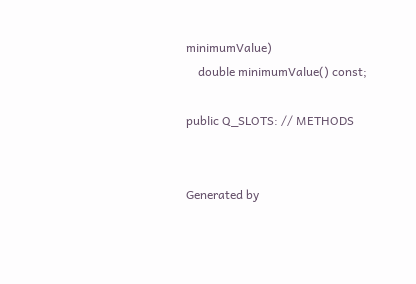minimumValue)
    double minimumValue() const;

public Q_SLOTS: // METHODS


Generated by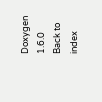Doxygen 1.6.0   Back to index